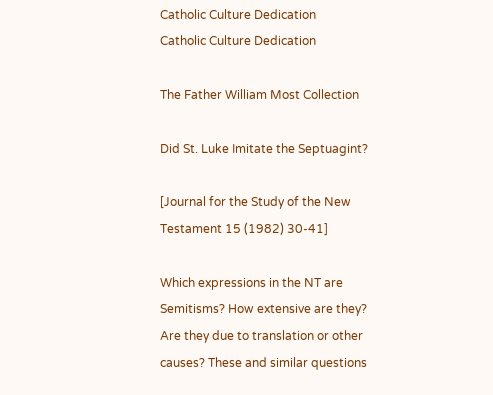Catholic Culture Dedication
Catholic Culture Dedication

The Father William Most Collection

Did St. Luke Imitate the Septuagint?

[Journal for the Study of the New Testament 15 (1982) 30-41]

Which expressions in the NT are Semitisms? How extensive are they? Are they due to translation or other causes? These and similar questions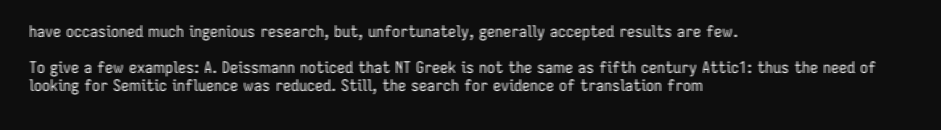have occasioned much ingenious research, but, unfortunately, generally accepted results are few.

To give a few examples: A. Deissmann noticed that NT Greek is not the same as fifth century Attic1: thus the need of looking for Semitic influence was reduced. Still, the search for evidence of translation from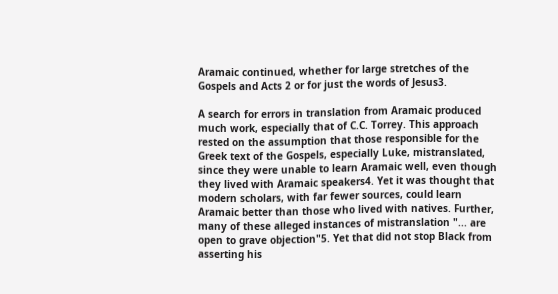Aramaic continued, whether for large stretches of the Gospels and Acts 2 or for just the words of Jesus3.

A search for errors in translation from Aramaic produced much work, especially that of C.C. Torrey. This approach rested on the assumption that those responsible for the Greek text of the Gospels, especially Luke, mistranslated, since they were unable to learn Aramaic well, even though they lived with Aramaic speakers4. Yet it was thought that modern scholars, with far fewer sources, could learn Aramaic better than those who lived with natives. Further, many of these alleged instances of mistranslation "... are open to grave objection"5. Yet that did not stop Black from asserting his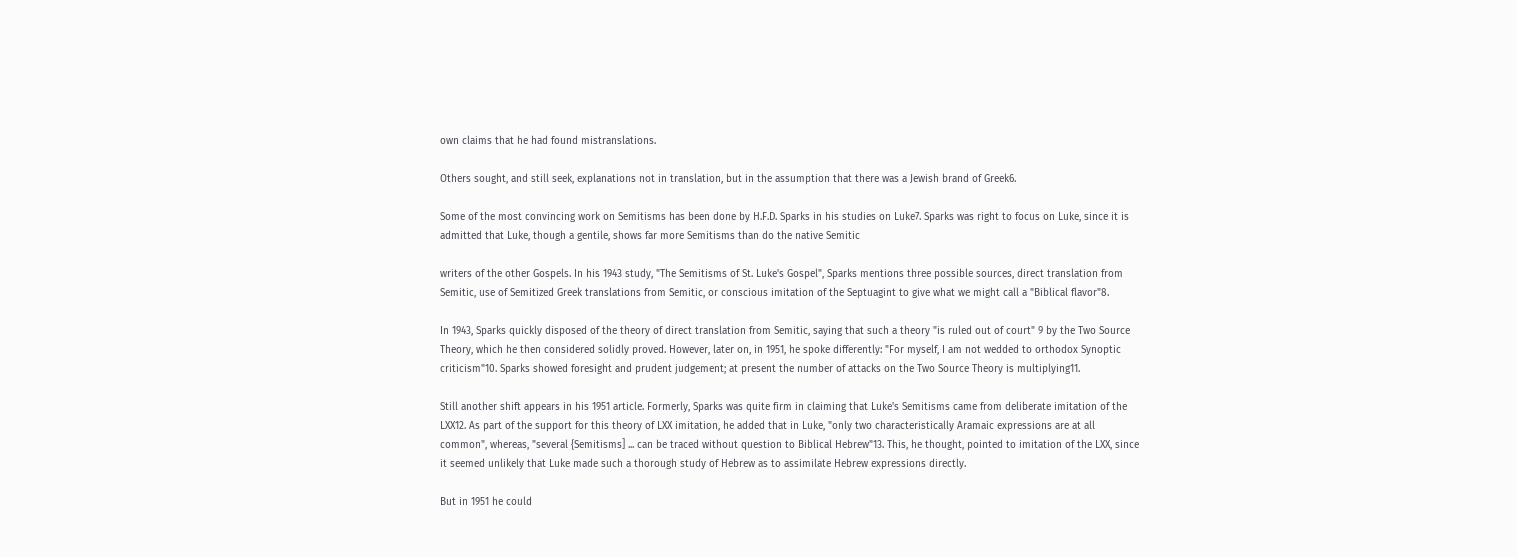own claims that he had found mistranslations.

Others sought, and still seek, explanations not in translation, but in the assumption that there was a Jewish brand of Greek6.

Some of the most convincing work on Semitisms has been done by H.F.D. Sparks in his studies on Luke7. Sparks was right to focus on Luke, since it is admitted that Luke, though a gentile, shows far more Semitisms than do the native Semitic

writers of the other Gospels. In his 1943 study, "The Semitisms of St. Luke's Gospel", Sparks mentions three possible sources, direct translation from Semitic, use of Semitized Greek translations from Semitic, or conscious imitation of the Septuagint to give what we might call a "Biblical flavor"8.

In 1943, Sparks quickly disposed of the theory of direct translation from Semitic, saying that such a theory "is ruled out of court" 9 by the Two Source Theory, which he then considered solidly proved. However, later on, in 1951, he spoke differently: "For myself, I am not wedded to orthodox Synoptic criticism"10. Sparks showed foresight and prudent judgement; at present the number of attacks on the Two Source Theory is multiplying11.

Still another shift appears in his 1951 article. Formerly, Sparks was quite firm in claiming that Luke's Semitisms came from deliberate imitation of the LXX12. As part of the support for this theory of LXX imitation, he added that in Luke, "only two characteristically Aramaic expressions are at all common", whereas, "several {Semitisms] ... can be traced without question to Biblical Hebrew"13. This, he thought, pointed to imitation of the LXX, since it seemed unlikely that Luke made such a thorough study of Hebrew as to assimilate Hebrew expressions directly.

But in 1951 he could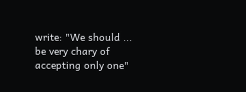write: "We should ... be very chary of accepting only one"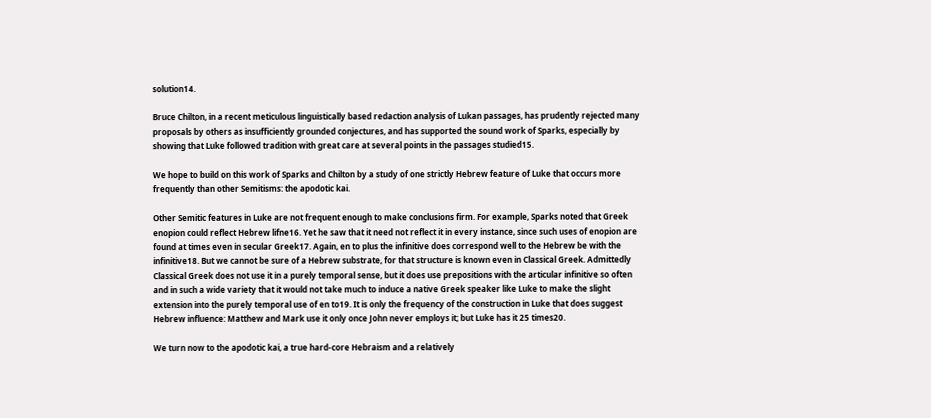solution14.

Bruce Chilton, in a recent meticulous linguistically based redaction analysis of Lukan passages, has prudently rejected many proposals by others as insufficiently grounded conjectures, and has supported the sound work of Sparks, especially by showing that Luke followed tradition with great care at several points in the passages studied15.

We hope to build on this work of Sparks and Chilton by a study of one strictly Hebrew feature of Luke that occurs more frequently than other Semitisms: the apodotic kai.

Other Semitic features in Luke are not frequent enough to make conclusions firm. For example, Sparks noted that Greek enopion could reflect Hebrew lifne16. Yet he saw that it need not reflect it in every instance, since such uses of enopion are found at times even in secular Greek17. Again, en to plus the infinitive does correspond well to the Hebrew be with the infinitive18. But we cannot be sure of a Hebrew substrate, for that structure is known even in Classical Greek. Admittedly Classical Greek does not use it in a purely temporal sense, but it does use prepositions with the articular infinitive so often and in such a wide variety that it would not take much to induce a native Greek speaker like Luke to make the slight extension into the purely temporal use of en to19. It is only the frequency of the construction in Luke that does suggest Hebrew influence: Matthew and Mark use it only once John never employs it; but Luke has it 25 times20.

We turn now to the apodotic kai, a true hard-core Hebraism and a relatively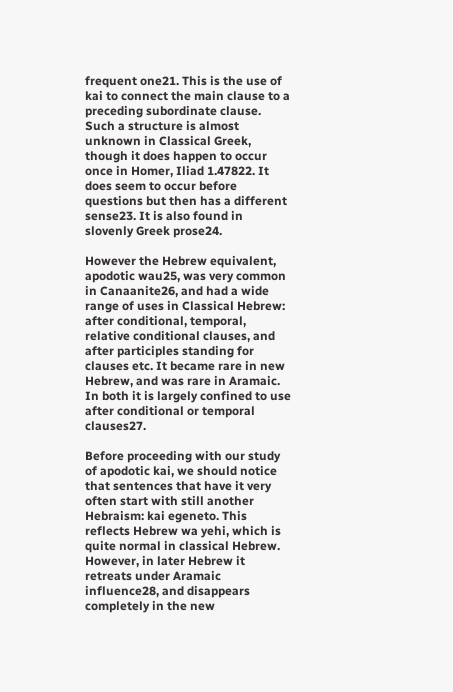frequent one21. This is the use of kai to connect the main clause to a preceding subordinate clause. Such a structure is almost unknown in Classical Greek, though it does happen to occur once in Homer, Iliad 1.47822. It does seem to occur before questions but then has a different sense23. It is also found in slovenly Greek prose24.

However the Hebrew equivalent, apodotic wau25, was very common in Canaanite26, and had a wide range of uses in Classical Hebrew: after conditional, temporal, relative conditional clauses, and after participles standing for clauses etc. It became rare in new Hebrew, and was rare in Aramaic. In both it is largely confined to use after conditional or temporal clauses27.

Before proceeding with our study of apodotic kai, we should notice that sentences that have it very often start with still another Hebraism: kai egeneto. This reflects Hebrew wa yehi, which is quite normal in classical Hebrew. However, in later Hebrew it retreats under Aramaic influence28, and disappears completely in the new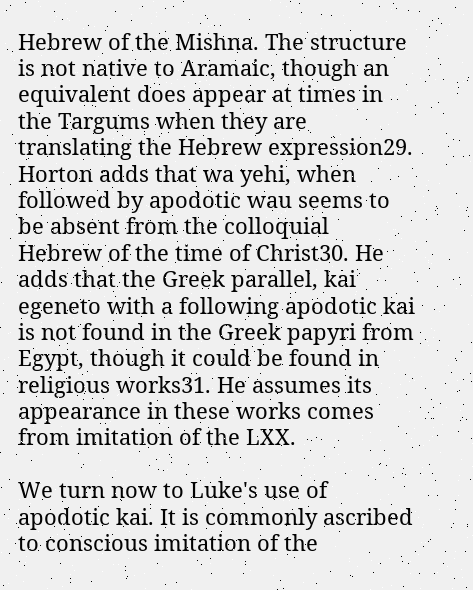Hebrew of the Mishna. The structure is not native to Aramaic, though an equivalent does appear at times in the Targums when they are translating the Hebrew expression29. Horton adds that wa yehi, when followed by apodotic wau seems to be absent from the colloquial Hebrew of the time of Christ30. He adds that the Greek parallel, kai egeneto with a following apodotic kai is not found in the Greek papyri from Egypt, though it could be found in religious works31. He assumes its appearance in these works comes from imitation of the LXX.

We turn now to Luke's use of apodotic kai. It is commonly ascribed to conscious imitation of the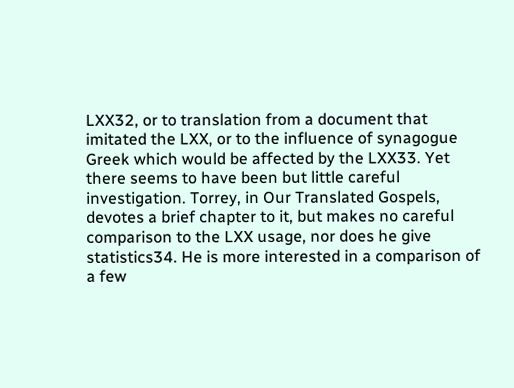LXX32, or to translation from a document that imitated the LXX, or to the influence of synagogue Greek which would be affected by the LXX33. Yet there seems to have been but little careful investigation. Torrey, in Our Translated Gospels, devotes a brief chapter to it, but makes no careful comparison to the LXX usage, nor does he give statistics34. He is more interested in a comparison of a few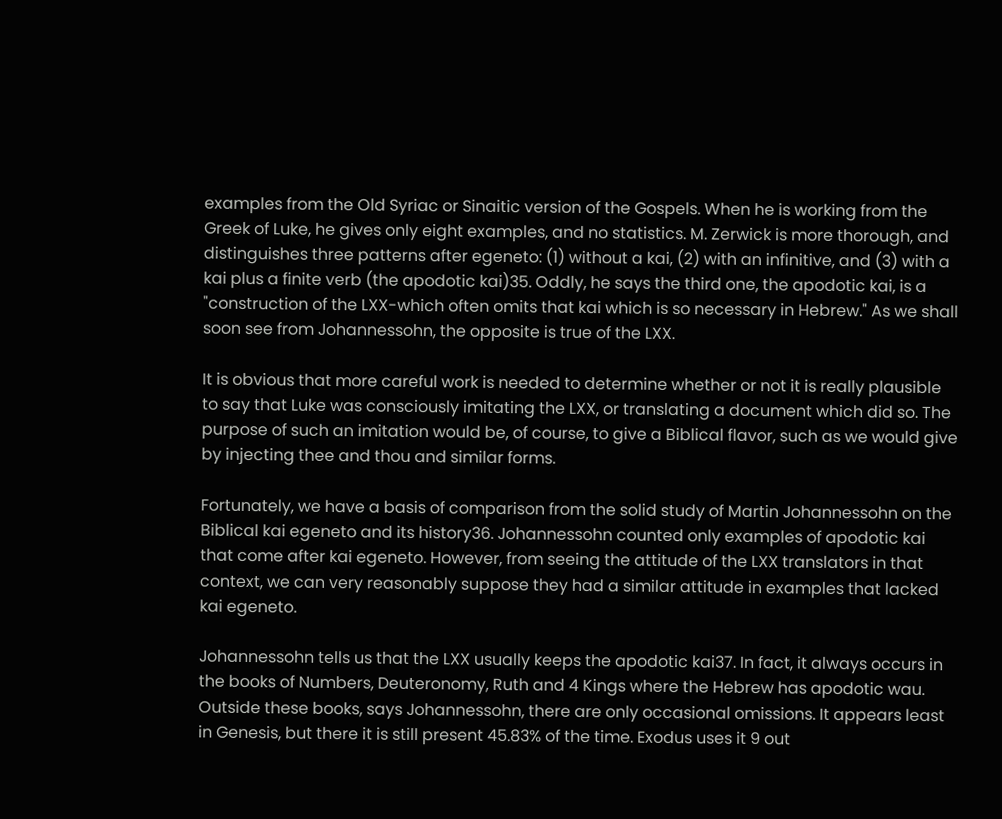examples from the Old Syriac or Sinaitic version of the Gospels. When he is working from the Greek of Luke, he gives only eight examples, and no statistics. M. Zerwick is more thorough, and distinguishes three patterns after egeneto: (1) without a kai, (2) with an infinitive, and (3) with a kai plus a finite verb (the apodotic kai)35. Oddly, he says the third one, the apodotic kai, is a "construction of the LXX-which often omits that kai which is so necessary in Hebrew." As we shall soon see from Johannessohn, the opposite is true of the LXX.

It is obvious that more careful work is needed to determine whether or not it is really plausible to say that Luke was consciously imitating the LXX, or translating a document which did so. The purpose of such an imitation would be, of course, to give a Biblical flavor, such as we would give by injecting thee and thou and similar forms.

Fortunately, we have a basis of comparison from the solid study of Martin Johannessohn on the Biblical kai egeneto and its history36. Johannessohn counted only examples of apodotic kai that come after kai egeneto. However, from seeing the attitude of the LXX translators in that context, we can very reasonably suppose they had a similar attitude in examples that lacked kai egeneto.

Johannessohn tells us that the LXX usually keeps the apodotic kai37. In fact, it always occurs in the books of Numbers, Deuteronomy, Ruth and 4 Kings where the Hebrew has apodotic wau. Outside these books, says Johannessohn, there are only occasional omissions. It appears least in Genesis, but there it is still present 45.83% of the time. Exodus uses it 9 out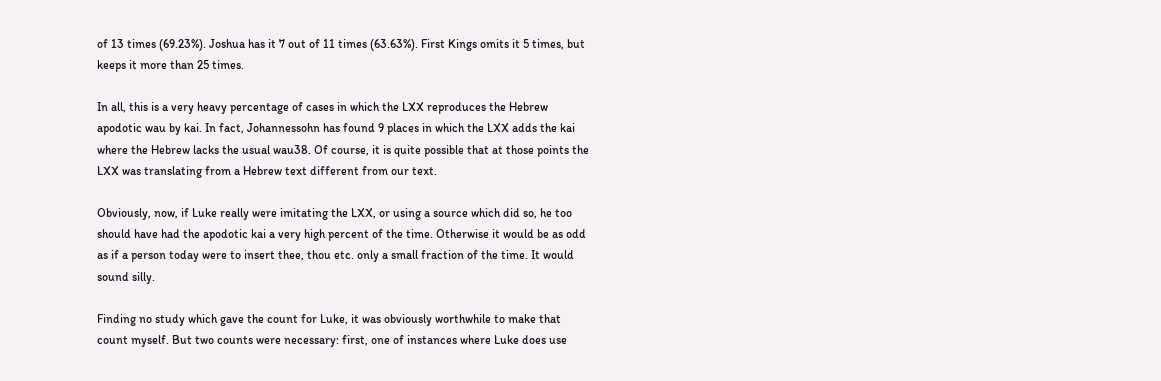of 13 times (69.23%). Joshua has it 7 out of 11 times (63.63%). First Kings omits it 5 times, but keeps it more than 25 times.

In all, this is a very heavy percentage of cases in which the LXX reproduces the Hebrew apodotic wau by kai. In fact, Johannessohn has found 9 places in which the LXX adds the kai where the Hebrew lacks the usual wau38. Of course, it is quite possible that at those points the LXX was translating from a Hebrew text different from our text.

Obviously, now, if Luke really were imitating the LXX, or using a source which did so, he too should have had the apodotic kai a very high percent of the time. Otherwise it would be as odd as if a person today were to insert thee, thou etc. only a small fraction of the time. It would sound silly.

Finding no study which gave the count for Luke, it was obviously worthwhile to make that count myself. But two counts were necessary: first, one of instances where Luke does use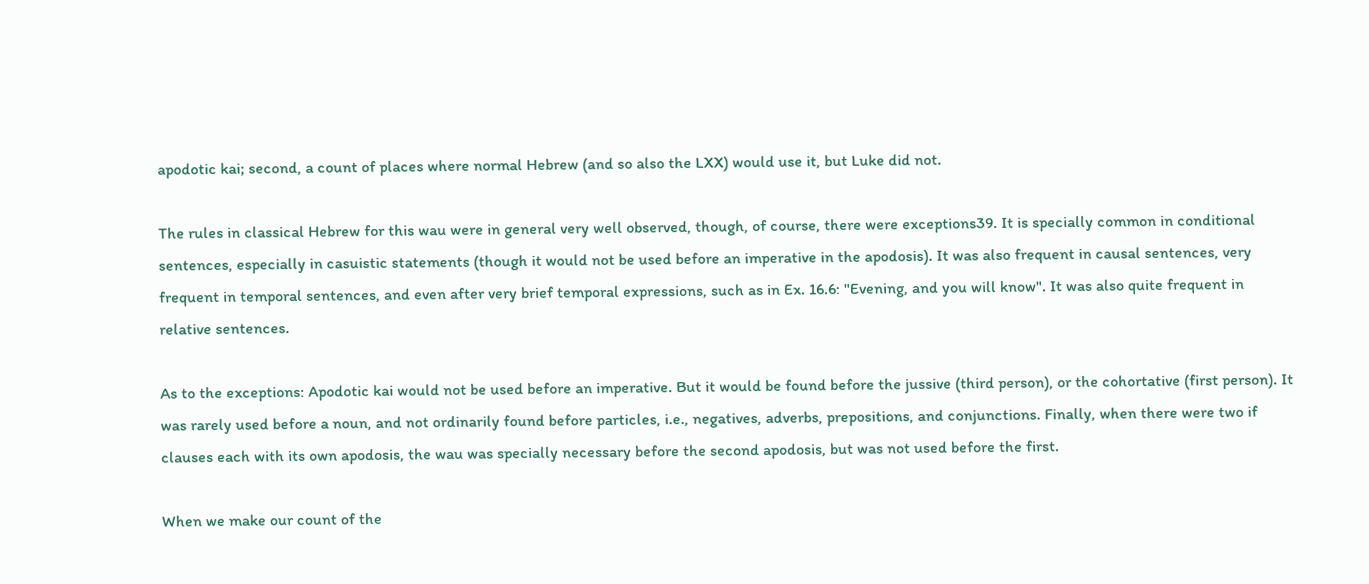apodotic kai; second, a count of places where normal Hebrew (and so also the LXX) would use it, but Luke did not.

The rules in classical Hebrew for this wau were in general very well observed, though, of course, there were exceptions39. It is specially common in conditional sentences, especially in casuistic statements (though it would not be used before an imperative in the apodosis). It was also frequent in causal sentences, very frequent in temporal sentences, and even after very brief temporal expressions, such as in Ex. 16.6: "Evening, and you will know". It was also quite frequent in relative sentences.

As to the exceptions: Apodotic kai would not be used before an imperative. But it would be found before the jussive (third person), or the cohortative (first person). It was rarely used before a noun, and not ordinarily found before particles, i.e., negatives, adverbs, prepositions, and conjunctions. Finally, when there were two if clauses each with its own apodosis, the wau was specially necessary before the second apodosis, but was not used before the first.

When we make our count of the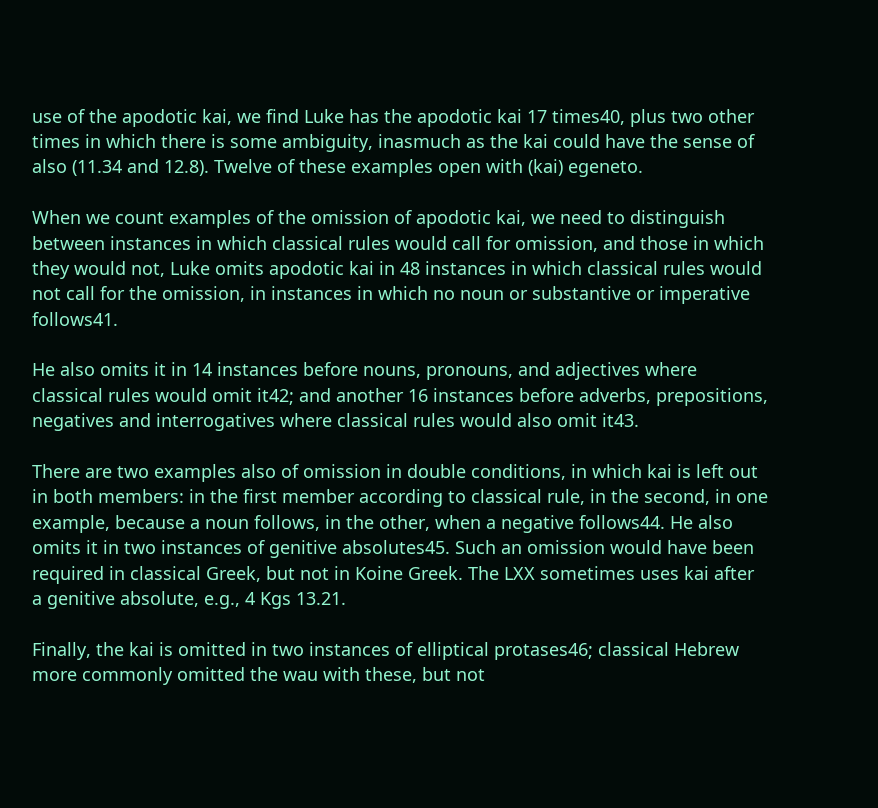use of the apodotic kai, we find Luke has the apodotic kai 17 times40, plus two other times in which there is some ambiguity, inasmuch as the kai could have the sense of also (11.34 and 12.8). Twelve of these examples open with (kai) egeneto.

When we count examples of the omission of apodotic kai, we need to distinguish between instances in which classical rules would call for omission, and those in which they would not, Luke omits apodotic kai in 48 instances in which classical rules would not call for the omission, in instances in which no noun or substantive or imperative follows41.

He also omits it in 14 instances before nouns, pronouns, and adjectives where classical rules would omit it42; and another 16 instances before adverbs, prepositions, negatives and interrogatives where classical rules would also omit it43.

There are two examples also of omission in double conditions, in which kai is left out in both members: in the first member according to classical rule, in the second, in one example, because a noun follows, in the other, when a negative follows44. He also omits it in two instances of genitive absolutes45. Such an omission would have been required in classical Greek, but not in Koine Greek. The LXX sometimes uses kai after a genitive absolute, e.g., 4 Kgs 13.21.

Finally, the kai is omitted in two instances of elliptical protases46; classical Hebrew more commonly omitted the wau with these, but not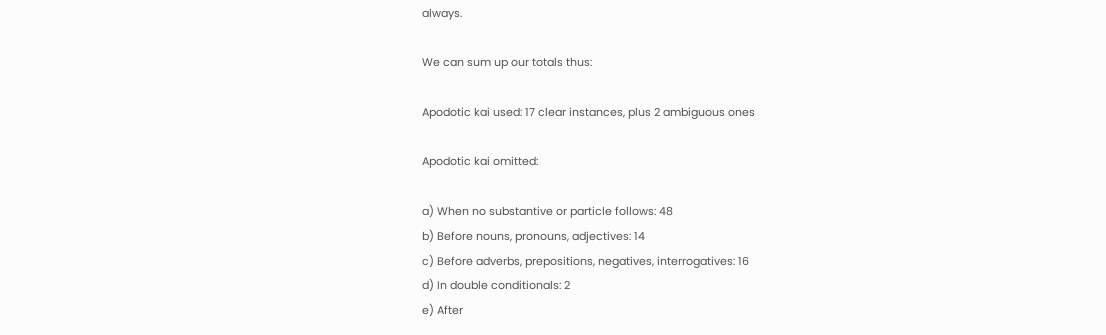always.

We can sum up our totals thus:

Apodotic kai used: 17 clear instances, plus 2 ambiguous ones

Apodotic kai omitted:

a) When no substantive or particle follows: 48
b) Before nouns, pronouns, adjectives: 14
c) Before adverbs, prepositions, negatives, interrogatives: 16
d) In double conditionals: 2
e) After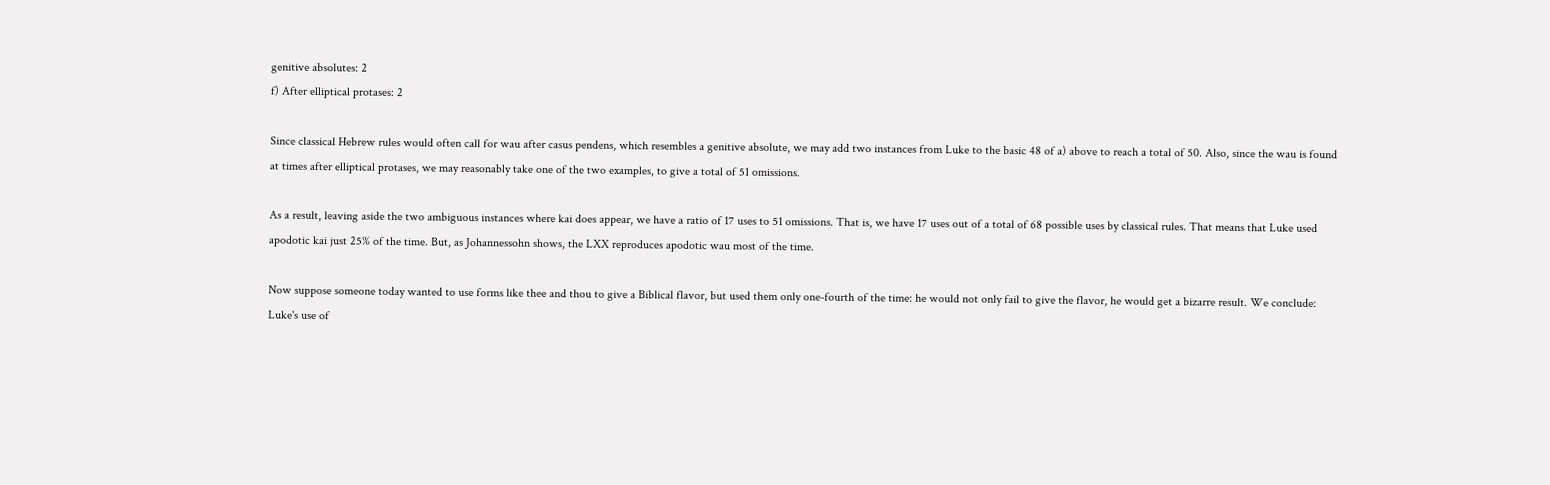genitive absolutes: 2
f) After elliptical protases: 2

Since classical Hebrew rules would often call for wau after casus pendens, which resembles a genitive absolute, we may add two instances from Luke to the basic 48 of a) above to reach a total of 50. Also, since the wau is found at times after elliptical protases, we may reasonably take one of the two examples, to give a total of 51 omissions.

As a result, leaving aside the two ambiguous instances where kai does appear, we have a ratio of 17 uses to 51 omissions. That is, we have 17 uses out of a total of 68 possible uses by classical rules. That means that Luke used apodotic kai just 25% of the time. But, as Johannessohn shows, the LXX reproduces apodotic wau most of the time.

Now suppose someone today wanted to use forms like thee and thou to give a Biblical flavor, but used them only one-fourth of the time: he would not only fail to give the flavor, he would get a bizarre result. We conclude: Luke's use of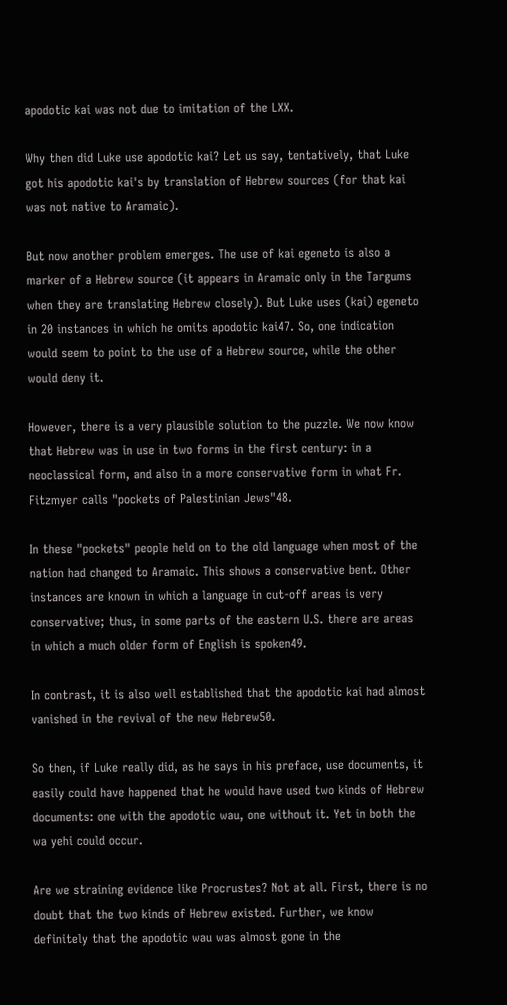apodotic kai was not due to imitation of the LXX.

Why then did Luke use apodotic kai? Let us say, tentatively, that Luke got his apodotic kai's by translation of Hebrew sources (for that kai was not native to Aramaic).

But now another problem emerges. The use of kai egeneto is also a marker of a Hebrew source (it appears in Aramaic only in the Targums when they are translating Hebrew closely). But Luke uses (kai) egeneto in 20 instances in which he omits apodotic kai47. So, one indication would seem to point to the use of a Hebrew source, while the other would deny it.

However, there is a very plausible solution to the puzzle. We now know that Hebrew was in use in two forms in the first century: in a neoclassical form, and also in a more conservative form in what Fr. Fitzmyer calls "pockets of Palestinian Jews"48.

In these "pockets" people held on to the old language when most of the nation had changed to Aramaic. This shows a conservative bent. Other instances are known in which a language in cut-off areas is very conservative; thus, in some parts of the eastern U.S. there are areas in which a much older form of English is spoken49.

In contrast, it is also well established that the apodotic kai had almost vanished in the revival of the new Hebrew50.

So then, if Luke really did, as he says in his preface, use documents, it easily could have happened that he would have used two kinds of Hebrew documents: one with the apodotic wau, one without it. Yet in both the wa yehi could occur.

Are we straining evidence like Procrustes? Not at all. First, there is no doubt that the two kinds of Hebrew existed. Further, we know definitely that the apodotic wau was almost gone in the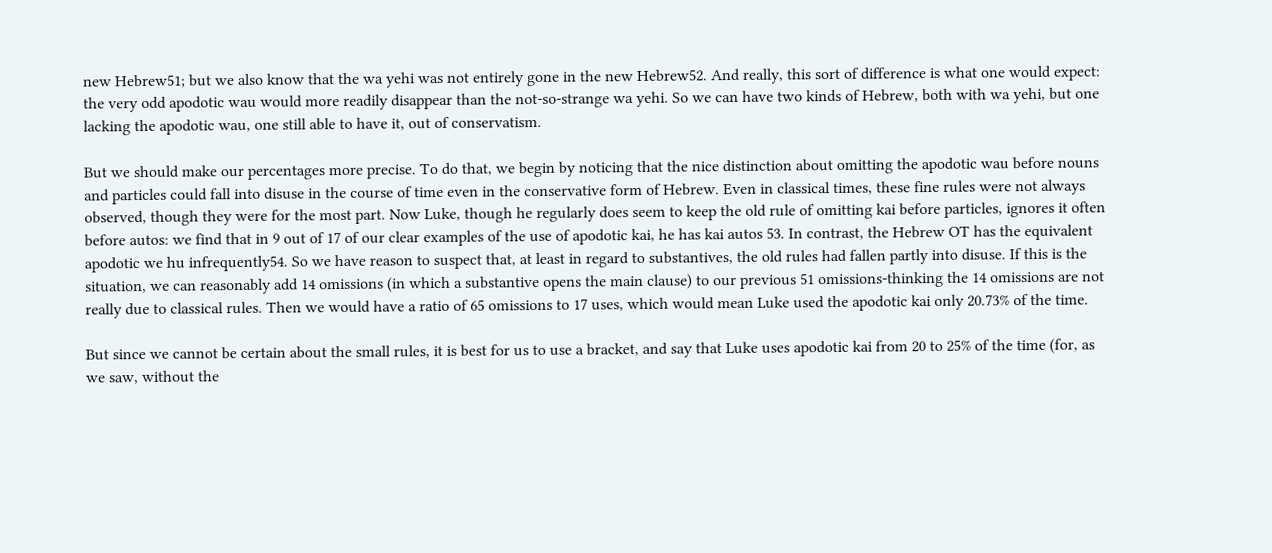new Hebrew51; but we also know that the wa yehi was not entirely gone in the new Hebrew52. And really, this sort of difference is what one would expect: the very odd apodotic wau would more readily disappear than the not-so-strange wa yehi. So we can have two kinds of Hebrew, both with wa yehi, but one lacking the apodotic wau, one still able to have it, out of conservatism.

But we should make our percentages more precise. To do that, we begin by noticing that the nice distinction about omitting the apodotic wau before nouns and particles could fall into disuse in the course of time even in the conservative form of Hebrew. Even in classical times, these fine rules were not always observed, though they were for the most part. Now Luke, though he regularly does seem to keep the old rule of omitting kai before particles, ignores it often before autos: we find that in 9 out of 17 of our clear examples of the use of apodotic kai, he has kai autos 53. In contrast, the Hebrew OT has the equivalent apodotic we hu infrequently54. So we have reason to suspect that, at least in regard to substantives, the old rules had fallen partly into disuse. If this is the situation, we can reasonably add 14 omissions (in which a substantive opens the main clause) to our previous 51 omissions-thinking the 14 omissions are not really due to classical rules. Then we would have a ratio of 65 omissions to 17 uses, which would mean Luke used the apodotic kai only 20.73% of the time.

But since we cannot be certain about the small rules, it is best for us to use a bracket, and say that Luke uses apodotic kai from 20 to 25% of the time (for, as we saw, without the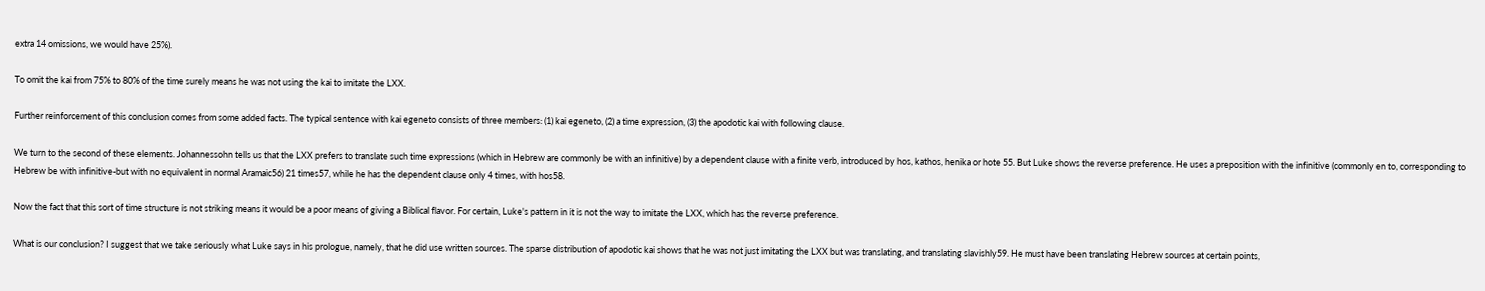extra 14 omissions, we would have 25%).

To omit the kai from 75% to 80% of the time surely means he was not using the kai to imitate the LXX.

Further reinforcement of this conclusion comes from some added facts. The typical sentence with kai egeneto consists of three members: (1) kai egeneto, (2) a time expression, (3) the apodotic kai with following clause.

We turn to the second of these elements. Johannessohn tells us that the LXX prefers to translate such time expressions (which in Hebrew are commonly be with an infinitive) by a dependent clause with a finite verb, introduced by hos, kathos, henika or hote 55. But Luke shows the reverse preference. He uses a preposition with the infinitive (commonly en to, corresponding to Hebrew be with infinitive-but with no equivalent in normal Aramaic56) 21 times57, while he has the dependent clause only 4 times, with hos58.

Now the fact that this sort of time structure is not striking means it would be a poor means of giving a Biblical flavor. For certain, Luke's pattern in it is not the way to imitate the LXX, which has the reverse preference.

What is our conclusion? I suggest that we take seriously what Luke says in his prologue, namely, that he did use written sources. The sparse distribution of apodotic kai shows that he was not just imitating the LXX but was translating, and translating slavishly59. He must have been translating Hebrew sources at certain points,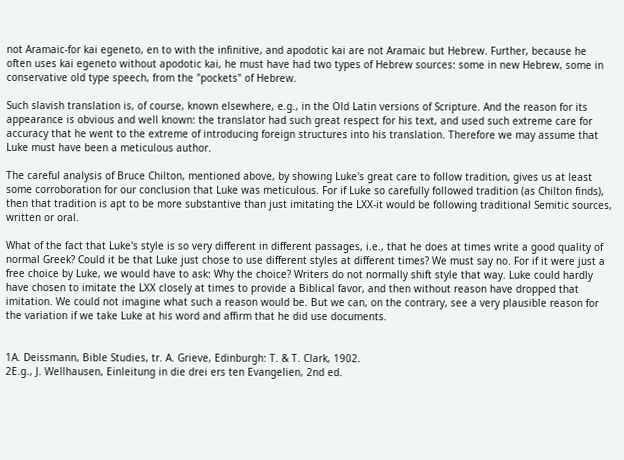not Aramaic-for kai egeneto, en to with the infinitive, and apodotic kai are not Aramaic but Hebrew. Further, because he often uses kai egeneto without apodotic kai, he must have had two types of Hebrew sources: some in new Hebrew, some in conservative old type speech, from the "pockets" of Hebrew.

Such slavish translation is, of course, known elsewhere, e.g., in the Old Latin versions of Scripture. And the reason for its appearance is obvious and well known: the translator had such great respect for his text, and used such extreme care for accuracy that he went to the extreme of introducing foreign structures into his translation. Therefore we may assume that Luke must have been a meticulous author.

The careful analysis of Bruce Chilton, mentioned above, by showing Luke's great care to follow tradition, gives us at least some corroboration for our conclusion that Luke was meticulous. For if Luke so carefully followed tradition (as Chilton finds), then that tradition is apt to be more substantive than just imitating the LXX-it would be following traditional Semitic sources, written or oral.

What of the fact that Luke's style is so very different in different passages, i.e., that he does at times write a good quality of normal Greek? Could it be that Luke just chose to use different styles at different times? We must say no. For if it were just a free choice by Luke, we would have to ask: Why the choice? Writers do not normally shift style that way. Luke could hardly have chosen to imitate the LXX closely at times to provide a Biblical favor, and then without reason have dropped that imitation. We could not imagine what such a reason would be. But we can, on the contrary, see a very plausible reason for the variation if we take Luke at his word and affirm that he did use documents.


1A. Deissmann, Bible Studies, tr. A. Grieve, Edinburgh: T. & T. Clark, 1902.
2E.g., J. Wellhausen, Einleitung in die drei ers ten Evangelien, 2nd ed.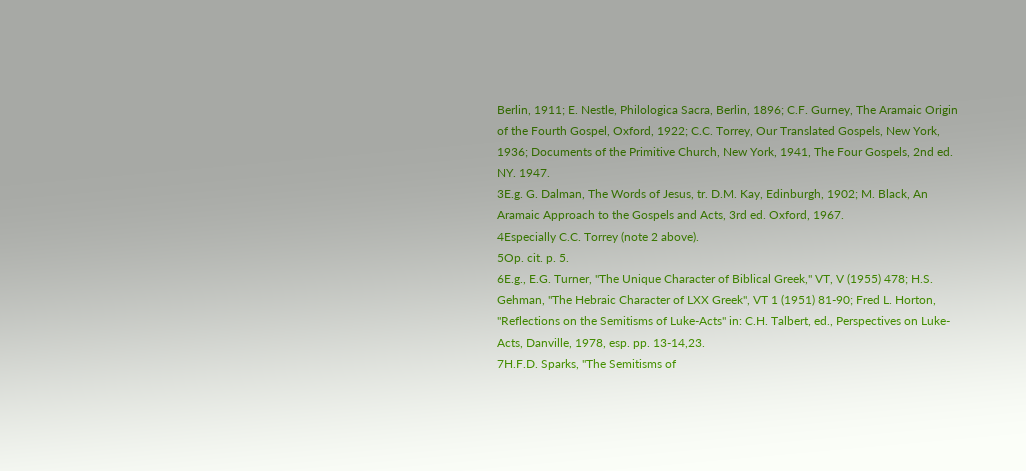Berlin, 1911; E. Nestle, Philologica Sacra, Berlin, 1896; C.F. Gurney, The Aramaic Origin of the Fourth Gospel, Oxford, 1922; C.C. Torrey, Our Translated Gospels, New York, 1936; Documents of the Primitive Church, New York, 1941, The Four Gospels, 2nd ed. NY. 1947.
3E.g. G. Dalman, The Words of Jesus, tr. D.M. Kay, Edinburgh, 1902; M. Black, An Aramaic Approach to the Gospels and Acts, 3rd ed. Oxford, 1967.
4Especially C.C. Torrey (note 2 above).
5Op. cit. p. 5.
6E.g., E.G. Turner, "The Unique Character of Biblical Greek," VT, V (1955) 478; H.S. Gehman, "The Hebraic Character of LXX Greek", VT 1 (1951) 81-90; Fred L. Horton, "Reflections on the Semitisms of Luke-Acts" in: C.H. Talbert, ed., Perspectives on Luke-Acts, Danville, 1978, esp. pp. 13-14,23.
7H.F.D. Sparks, "The Semitisms of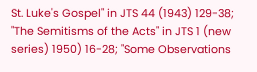St. Luke's Gospel" in JTS 44 (1943) 129-38; "The Semitisms of the Acts" in JTS 1 (new series) 1950) 16-28; "Some Observations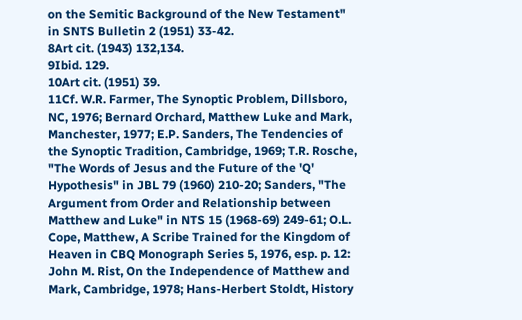on the Semitic Background of the New Testament" in SNTS Bulletin 2 (1951) 33-42.
8Art cit. (1943) 132,134.
9Ibid. 129.
10Art cit. (1951) 39.
11Cf. W.R. Farmer, The Synoptic Problem, Dillsboro, NC, 1976; Bernard Orchard, Matthew Luke and Mark, Manchester, 1977; E.P. Sanders, The Tendencies of the Synoptic Tradition, Cambridge, 1969; T.R. Rosche, "The Words of Jesus and the Future of the 'Q' Hypothesis" in JBL 79 (1960) 210-20; Sanders, "The Argument from Order and Relationship between Matthew and Luke" in NTS 15 (1968-69) 249-61; O.L. Cope, Matthew, A Scribe Trained for the Kingdom of Heaven in CBQ Monograph Series 5, 1976, esp. p. 12: John M. Rist, On the Independence of Matthew and Mark, Cambridge, 1978; Hans-Herbert Stoldt, History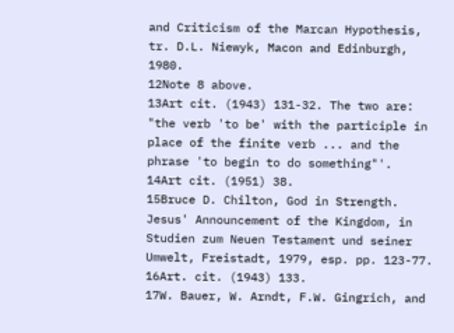and Criticism of the Marcan Hypothesis, tr. D.L. Niewyk, Macon and Edinburgh, 1980.
12Note 8 above.
13Art cit. (1943) 131-32. The two are: "the verb 'to be' with the participle in place of the finite verb ... and the phrase 'to begin to do something"'.
14Art cit. (1951) 38.
15Bruce D. Chilton, God in Strength. Jesus' Announcement of the Kingdom, in Studien zum Neuen Testament und seiner Umwelt, Freistadt, 1979, esp. pp. 123-77.
16Art. cit. (1943) 133.
17W. Bauer, W. Arndt, F.W. Gingrich, and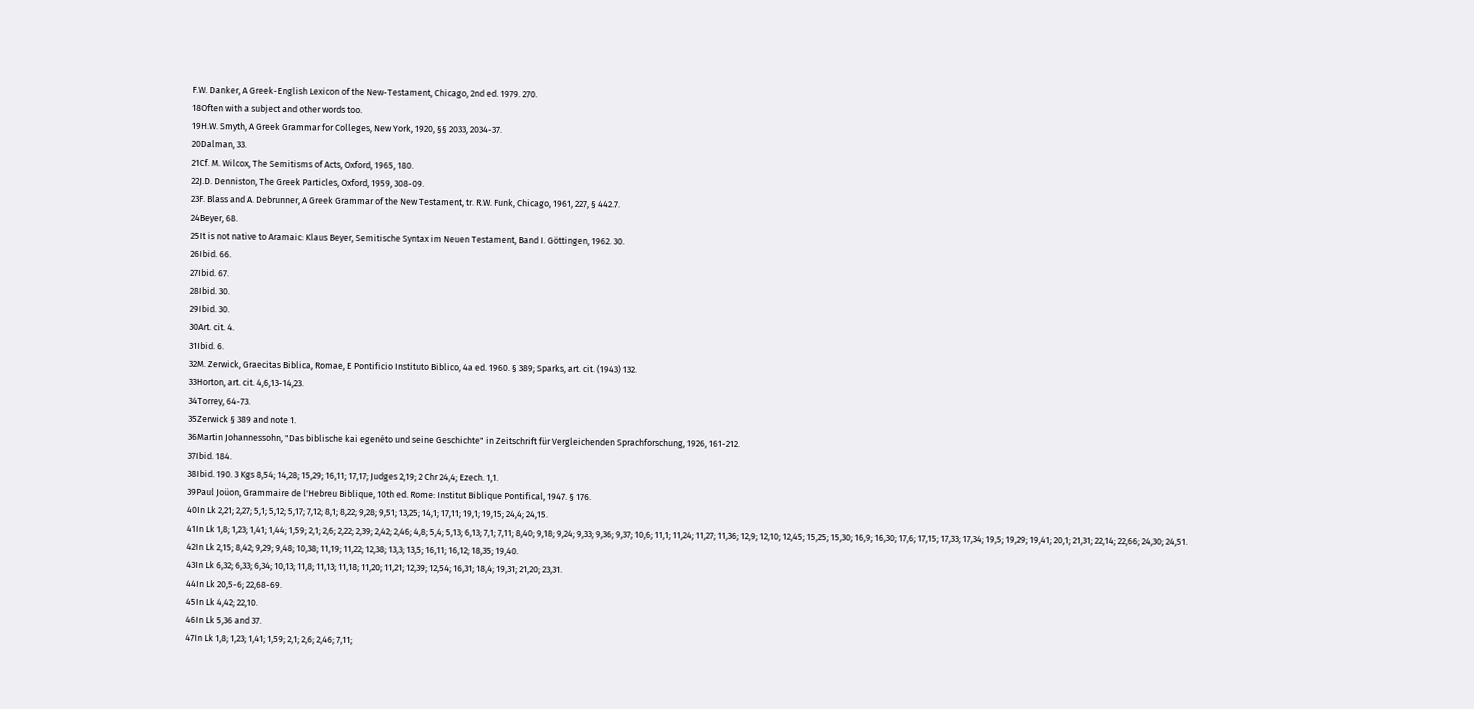F.W. Danker, A Greek-English Lexicon of the New-Testament, Chicago, 2nd ed. 1979. 270.
18Often with a subject and other words too.
19H.W. Smyth, A Greek Grammar for Colleges, New York, 1920, §§ 2033, 2034-37.
20Dalman, 33.
21Cf. M. Wilcox, The Semitisms of Acts, Oxford, 1965, 180.
22J.D. Denniston, The Greek Particles, Oxford, 1959, 308-09.
23F. Blass and A. Debrunner, A Greek Grammar of the New Testament, tr. R.W. Funk, Chicago, 1961, 227, § 442.7.
24Beyer, 68.
25It is not native to Aramaic: Klaus Beyer, Semitische Syntax im Neuen Testament, Band I. Göttingen, 1962. 30.
26Ibid. 66.
27Ibid. 67.
28Ibid. 30.
29Ibid. 30.
30Art. cit. 4.
31Ibid. 6.
32M. Zerwick, Graecitas Biblica, Romae, E Pontificio Instituto Biblico, 4a ed. 1960. § 389; Sparks, art. cit. (1943) 132.
33Horton, art. cit. 4,6,13-14,23.
34Torrey, 64-73.
35Zerwick § 389 and note 1.
36Martin Johannessohn, "Das biblische kai egenéto und seine Geschichte" in Zeitschrift für Vergleichenden Sprachforschung, 1926, 161-212.
37Ibid. 184.
38Ibid. 190. 3 Kgs 8,54; 14,28; 15,29; 16,11; 17,17; Judges 2,19; 2 Chr 24,4; Ezech. 1,1.
39Paul Joüon, Grammaire de l'Hebreu Biblique, 10th ed. Rome: Institut Biblique Pontifical, 1947. § 176.
40In Lk 2,21; 2,27; 5,1; 5,12; 5,17; 7,12; 8,1; 8,22; 9,28; 9,51; 13,25; 14,1; 17,11; 19,1; 19,15; 24,4; 24,15.
41In Lk 1,8; 1,23; 1,41; 1,44; 1,59; 2,1; 2,6; 2,22; 2,39; 2,42; 2,46; 4,8; 5,4; 5,13; 6,13; 7,1; 7,11; 8,40; 9,18; 9,24; 9,33; 9,36; 9,37; 10,6; 11,1; 11,24; 11,27; 11,36; 12,9; 12,10; 12,45; 15,25; 15,30; 16,9; 16,30; 17,6; 17,15; 17,33; 17,34; 19,5; 19,29; 19,41; 20,1; 21,31; 22,14; 22,66; 24,30; 24,51.
42In Lk 2,15; 8,42; 9,29; 9,48; 10,38; 11,19; 11,22; 12,38; 13,3; 13,5; 16,11; 16,12; 18,35; 19,40.
43In Lk 6,32; 6,33; 6,34; 10,13; 11,8; 11,13; 11,18; 11,20; 11,21; 12,39; 12,54; 16,31; 18,4; 19,31; 21,20; 23,31.
44In Lk 20,5-6; 22,68-69.
45In Lk 4,42; 22,10.
46In Lk 5,36 and 37.
47In Lk 1,8; 1,23; 1,41; 1,59; 2,1; 2,6; 2,46; 7,11;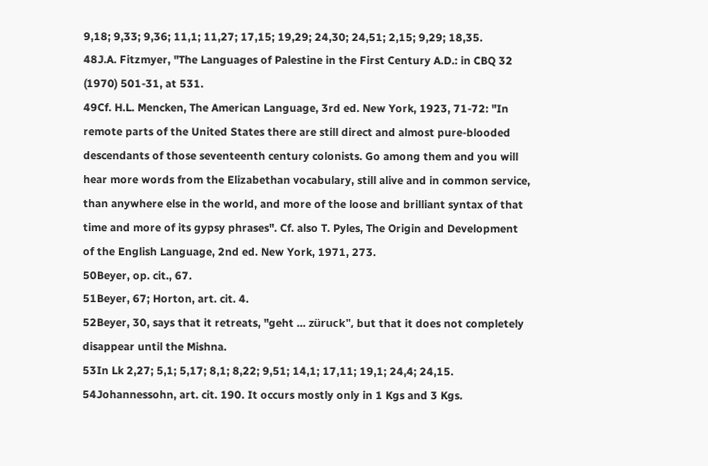9,18; 9,33; 9,36; 11,1; 11,27; 17,15; 19,29; 24,30; 24,51; 2,15; 9,29; 18,35.
48J.A. Fitzmyer, "The Languages of Palestine in the First Century A.D.: in CBQ 32 (1970) 501-31, at 531.
49Cf. H.L. Mencken, The American Language, 3rd ed. New York, 1923, 71-72: "In remote parts of the United States there are still direct and almost pure-blooded descendants of those seventeenth century colonists. Go among them and you will hear more words from the Elizabethan vocabulary, still alive and in common service, than anywhere else in the world, and more of the loose and brilliant syntax of that time and more of its gypsy phrases". Cf. also T. Pyles, The Origin and Development of the English Language, 2nd ed. New York, 1971, 273.
50Beyer, op. cit., 67.
51Beyer, 67; Horton, art. cit. 4.
52Beyer, 30, says that it retreats, "geht ... züruck", but that it does not completely disappear until the Mishna.
53In Lk 2,27; 5,1; 5,17; 8,1; 8,22; 9,51; 14,1; 17,11; 19,1; 24,4; 24,15.
54Johannessohn, art. cit. 190. It occurs mostly only in 1 Kgs and 3 Kgs.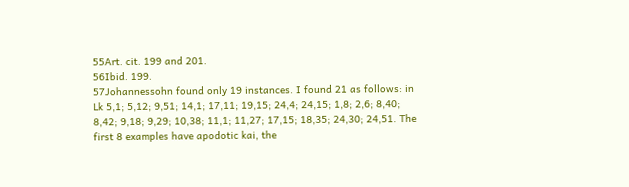55Art. cit. 199 and 201.
56Ibid. 199.
57Johannessohn found only 19 instances. I found 21 as follows: in Lk 5,1; 5,12; 9,51; 14,1; 17,11; 19,15; 24,4; 24,15; 1,8; 2,6; 8,40; 8,42; 9,18; 9,29; 10,38; 11,1; 11,27; 17,15; 18,35; 24,30; 24,51. The first 8 examples have apodotic kai, the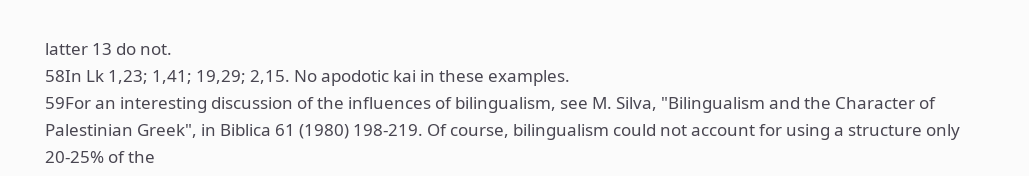latter 13 do not.
58In Lk 1,23; 1,41; 19,29; 2,15. No apodotic kai in these examples.
59For an interesting discussion of the influences of bilingualism, see M. Silva, "Bilingualism and the Character of Palestinian Greek", in Biblica 61 (1980) 198-219. Of course, bilingualism could not account for using a structure only 20-25% of the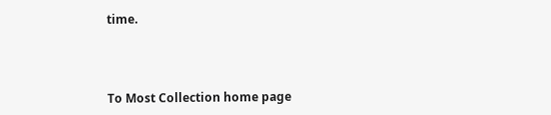time.



To Most Collection home page